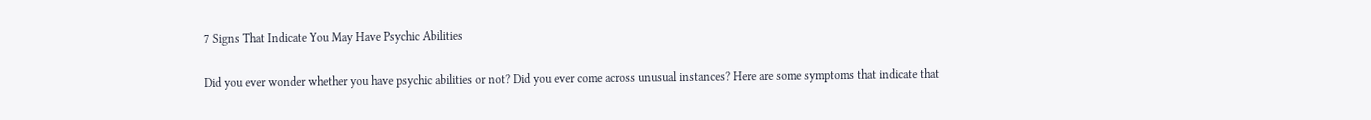7 Signs That Indicate You May Have Psychic Abilities

Did you ever wonder whether you have psychic abilities or not? Did you ever come across unusual instances? Here are some symptoms that indicate that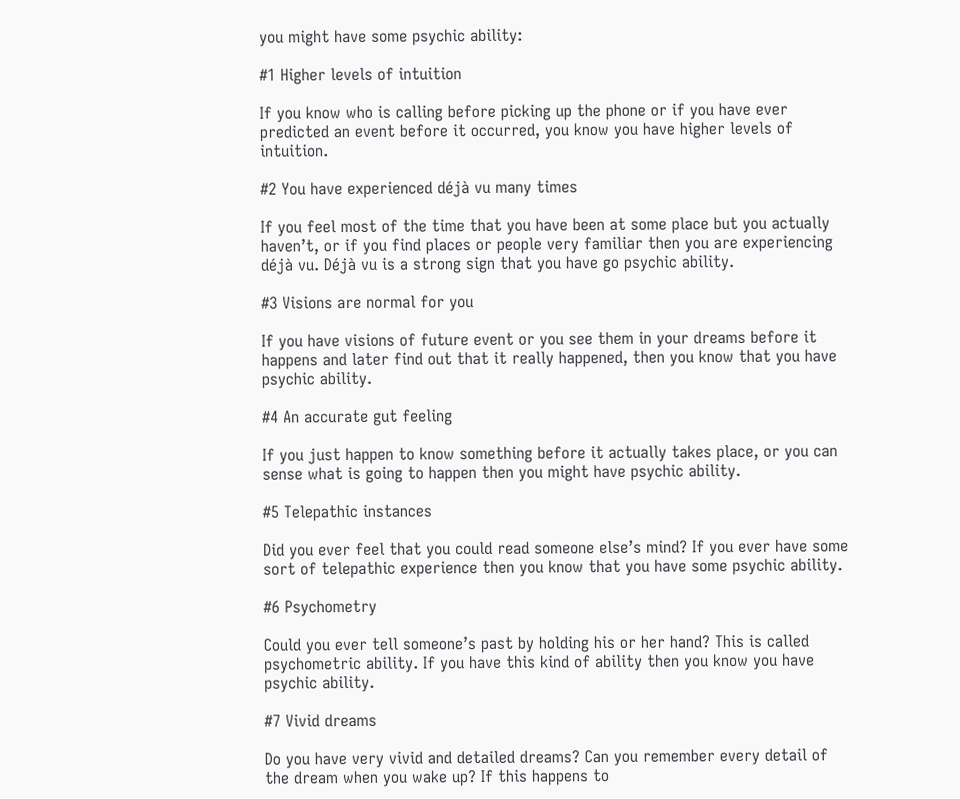you might have some psychic ability:

#1 Higher levels of intuition

If you know who is calling before picking up the phone or if you have ever predicted an event before it occurred, you know you have higher levels of intuition.

#2 You have experienced déjà vu many times

If you feel most of the time that you have been at some place but you actually haven’t, or if you find places or people very familiar then you are experiencing déjà vu. Déjà vu is a strong sign that you have go psychic ability.

#3 Visions are normal for you

If you have visions of future event or you see them in your dreams before it happens and later find out that it really happened, then you know that you have psychic ability.

#4 An accurate gut feeling

If you just happen to know something before it actually takes place, or you can sense what is going to happen then you might have psychic ability.

#5 Telepathic instances

Did you ever feel that you could read someone else’s mind? If you ever have some sort of telepathic experience then you know that you have some psychic ability.

#6 Psychometry

Could you ever tell someone’s past by holding his or her hand? This is called psychometric ability. If you have this kind of ability then you know you have psychic ability.

#7 Vivid dreams

Do you have very vivid and detailed dreams? Can you remember every detail of the dream when you wake up? If this happens to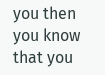you then you know that you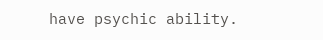have psychic ability.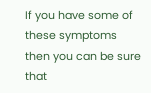If you have some of these symptoms then you can be sure that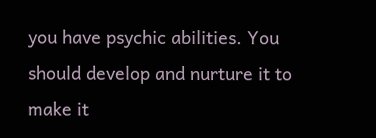you have psychic abilities. You should develop and nurture it to make it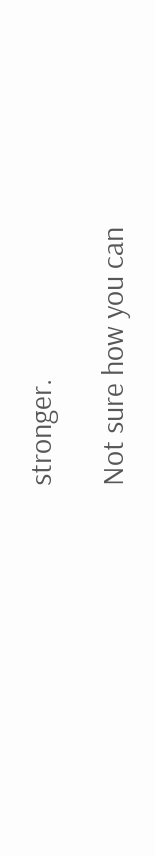stronger.

Not sure how you can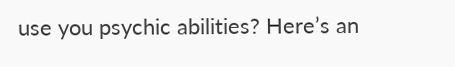use you psychic abilities? Here’s an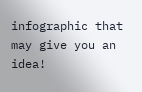infographic that may give you an idea!